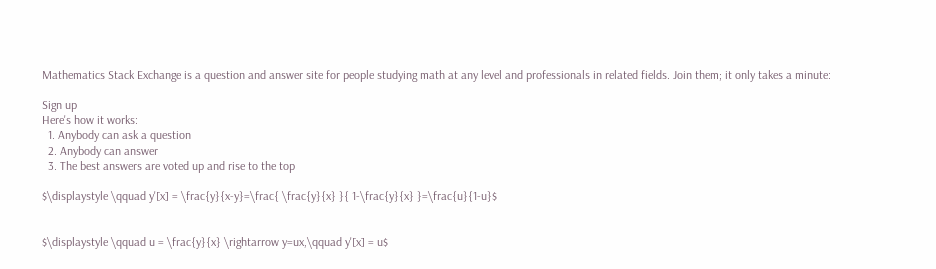Mathematics Stack Exchange is a question and answer site for people studying math at any level and professionals in related fields. Join them; it only takes a minute:

Sign up
Here's how it works:
  1. Anybody can ask a question
  2. Anybody can answer
  3. The best answers are voted up and rise to the top

$\displaystyle \qquad y'[x] = \frac{y}{x-y}=\frac{ \frac{y}{x} }{ 1-\frac{y}{x} }=\frac{u}{1-u}$


$\displaystyle \qquad u = \frac{y}{x} \rightarrow y=ux,\qquad y'[x] = u$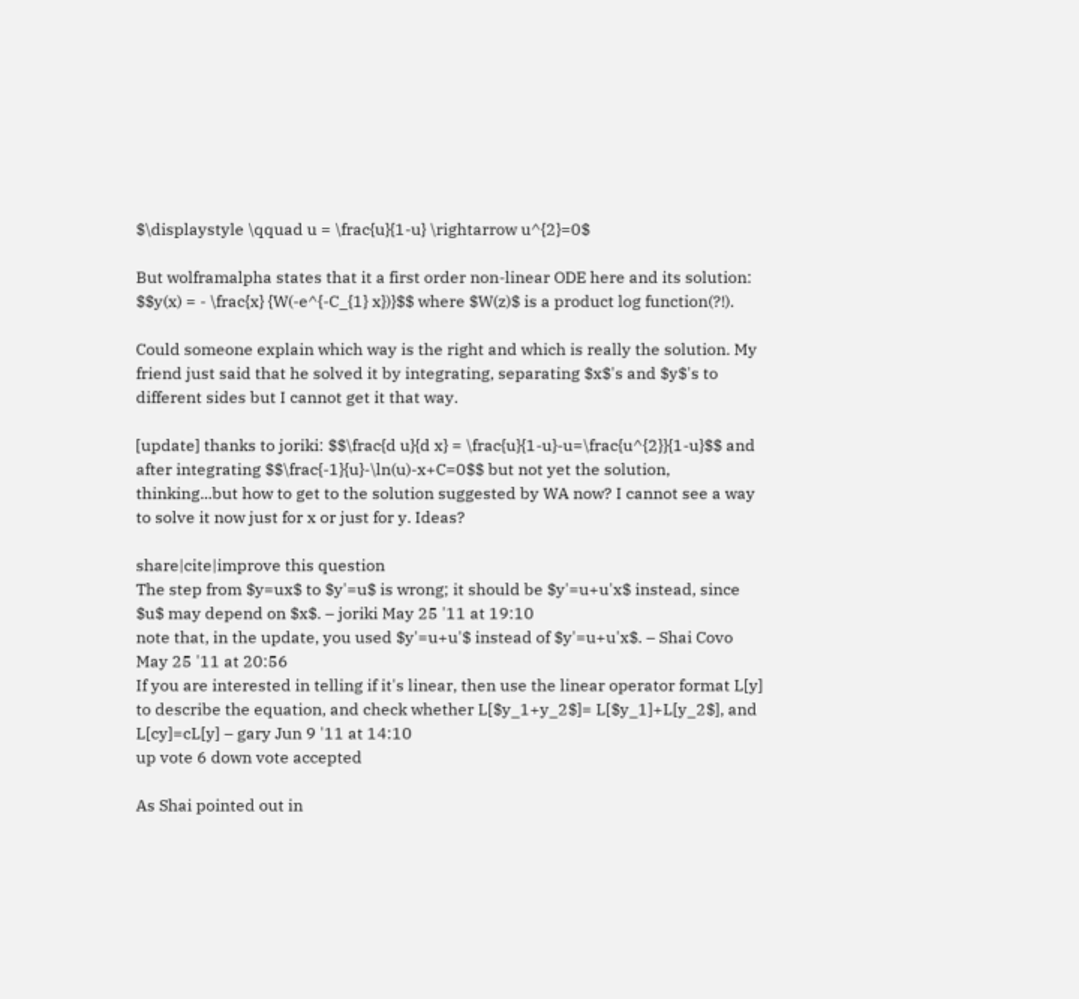$\displaystyle \qquad u = \frac{u}{1-u} \rightarrow u^{2}=0$

But wolframalpha states that it a first order non-linear ODE here and its solution: $$y(x) = - \frac{x} {W(-e^{-C_{1} x})}$$ where $W(z)$ is a product log function(?!).

Could someone explain which way is the right and which is really the solution. My friend just said that he solved it by integrating, separating $x$'s and $y$'s to different sides but I cannot get it that way.

[update] thanks to joriki: $$\frac{d u}{d x} = \frac{u}{1-u}-u=\frac{u^{2}}{1-u}$$ and after integrating $$\frac{-1}{u}-\ln(u)-x+C=0$$ but not yet the solution, thinking...but how to get to the solution suggested by WA now? I cannot see a way to solve it now just for x or just for y. Ideas?

share|cite|improve this question
The step from $y=ux$ to $y'=u$ is wrong; it should be $y'=u+u'x$ instead, since $u$ may depend on $x$. – joriki May 25 '11 at 19:10
note that, in the update, you used $y'=u+u'$ instead of $y'=u+u'x$. – Shai Covo May 25 '11 at 20:56
If you are interested in telling if it's linear, then use the linear operator format L[y] to describe the equation, and check whether L[$y_1+y_2$]= L[$y_1]+L[y_2$], and L[cy]=cL[y] – gary Jun 9 '11 at 14:10
up vote 6 down vote accepted

As Shai pointed out in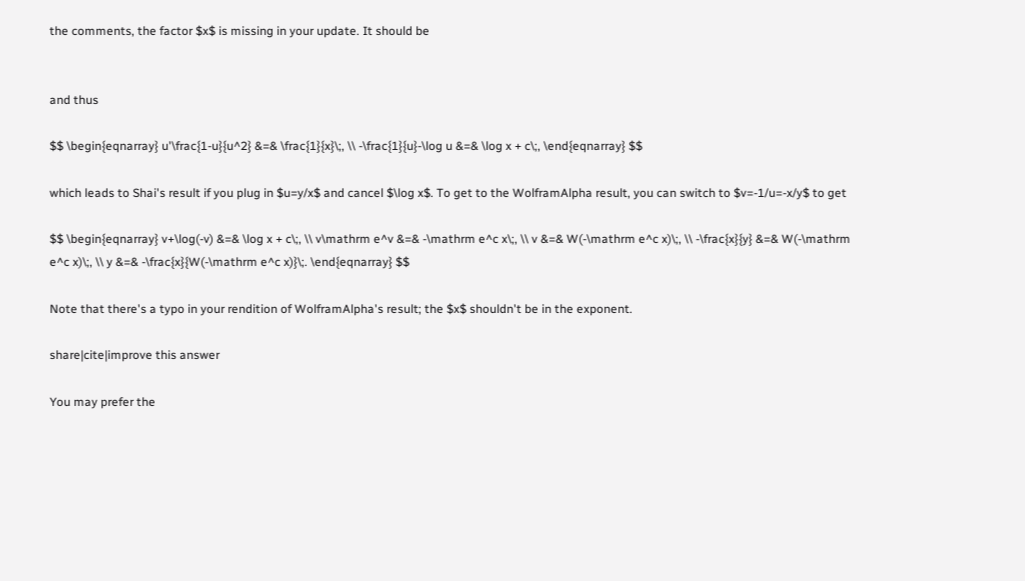the comments, the factor $x$ is missing in your update. It should be


and thus

$$ \begin{eqnarray} u'\frac{1-u}{u^2} &=& \frac{1}{x}\;, \\ -\frac{1}{u}-\log u &=& \log x + c\;, \end{eqnarray} $$

which leads to Shai's result if you plug in $u=y/x$ and cancel $\log x$. To get to the WolframAlpha result, you can switch to $v=-1/u=-x/y$ to get

$$ \begin{eqnarray} v+\log(-v) &=& \log x + c\;, \\ v\mathrm e^v &=& -\mathrm e^c x\;, \\ v &=& W(-\mathrm e^c x)\;, \\ -\frac{x}{y} &=& W(-\mathrm e^c x)\;, \\ y &=& -\frac{x}{W(-\mathrm e^c x)}\;. \end{eqnarray} $$

Note that there's a typo in your rendition of WolframAlpha's result; the $x$ shouldn't be in the exponent.

share|cite|improve this answer

You may prefer the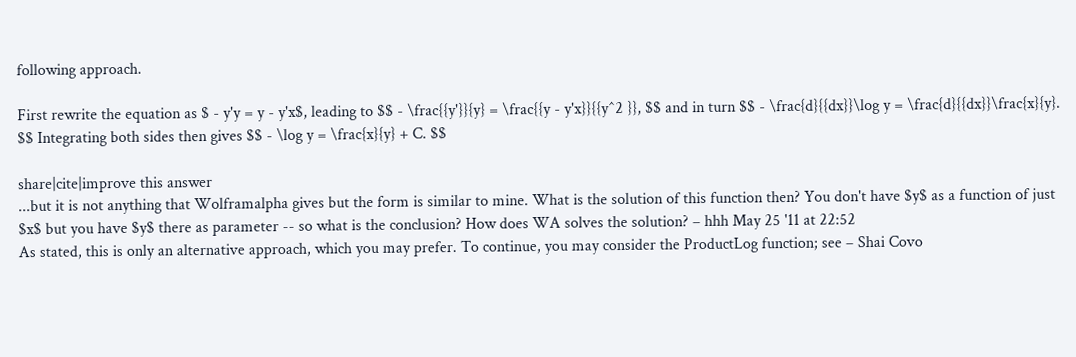following approach.

First rewrite the equation as $ - y'y = y - y'x$, leading to $$ - \frac{{y'}}{y} = \frac{{y - y'x}}{{y^2 }}, $$ and in turn $$ - \frac{d}{{dx}}\log y = \frac{d}{{dx}}\frac{x}{y}. $$ Integrating both sides then gives $$ - \log y = \frac{x}{y} + C. $$

share|cite|improve this answer
...but it is not anything that Wolframalpha gives but the form is similar to mine. What is the solution of this function then? You don't have $y$ as a function of just $x$ but you have $y$ there as parameter -- so what is the conclusion? How does WA solves the solution? – hhh May 25 '11 at 22:52
As stated, this is only an alternative approach, which you may prefer. To continue, you may consider the ProductLog function; see – Shai Covo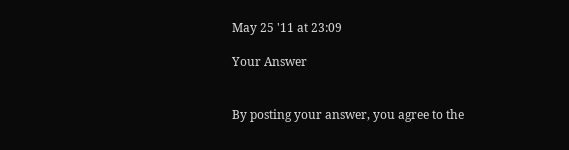May 25 '11 at 23:09

Your Answer


By posting your answer, you agree to the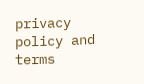privacy policy and terms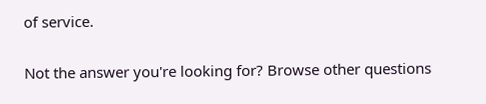of service.

Not the answer you're looking for? Browse other questions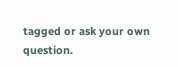tagged or ask your own question.